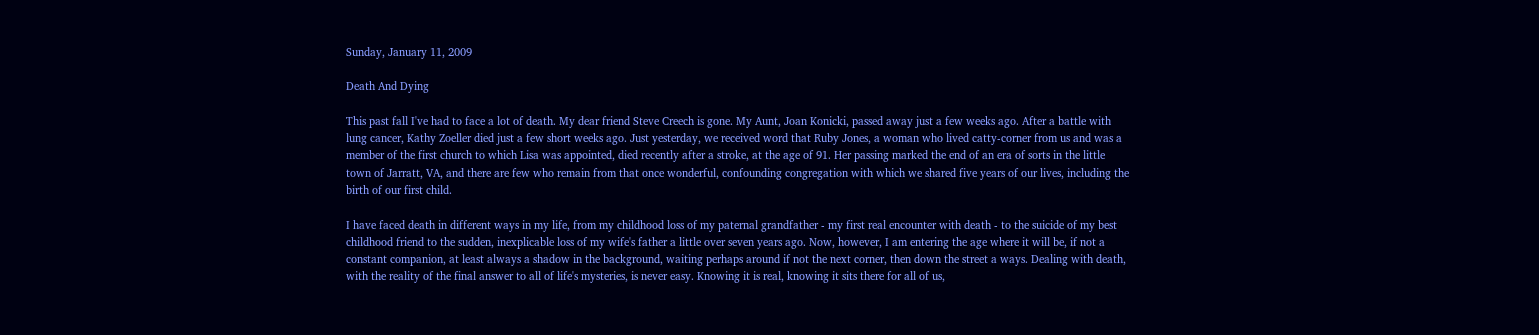Sunday, January 11, 2009

Death And Dying

This past fall I've had to face a lot of death. My dear friend Steve Creech is gone. My Aunt, Joan Konicki, passed away just a few weeks ago. After a battle with lung cancer, Kathy Zoeller died just a few short weeks ago. Just yesterday, we received word that Ruby Jones, a woman who lived catty-corner from us and was a member of the first church to which Lisa was appointed, died recently after a stroke, at the age of 91. Her passing marked the end of an era of sorts in the little town of Jarratt, VA, and there are few who remain from that once wonderful, confounding congregation with which we shared five years of our lives, including the birth of our first child.

I have faced death in different ways in my life, from my childhood loss of my paternal grandfather - my first real encounter with death - to the suicide of my best childhood friend to the sudden, inexplicable loss of my wife's father a little over seven years ago. Now, however, I am entering the age where it will be, if not a constant companion, at least always a shadow in the background, waiting perhaps around if not the next corner, then down the street a ways. Dealing with death, with the reality of the final answer to all of life's mysteries, is never easy. Knowing it is real, knowing it sits there for all of us,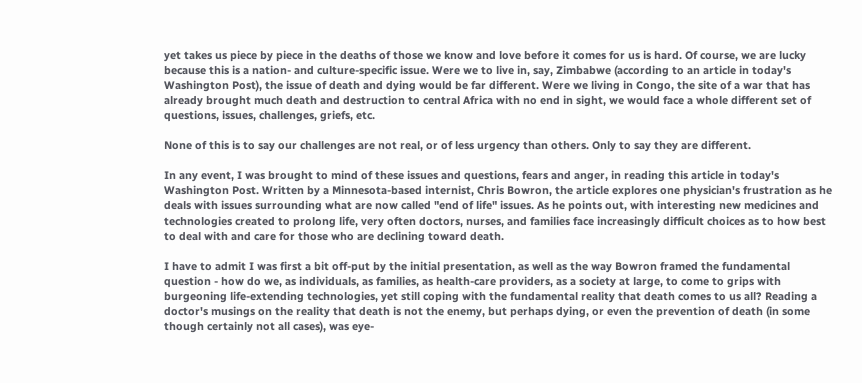yet takes us piece by piece in the deaths of those we know and love before it comes for us is hard. Of course, we are lucky because this is a nation- and culture-specific issue. Were we to live in, say, Zimbabwe (according to an article in today's Washington Post), the issue of death and dying would be far different. Were we living in Congo, the site of a war that has already brought much death and destruction to central Africa with no end in sight, we would face a whole different set of questions, issues, challenges, griefs, etc.

None of this is to say our challenges are not real, or of less urgency than others. Only to say they are different.

In any event, I was brought to mind of these issues and questions, fears and anger, in reading this article in today's Washington Post. Written by a Minnesota-based internist, Chris Bowron, the article explores one physician's frustration as he deals with issues surrounding what are now called "end of life" issues. As he points out, with interesting new medicines and technologies created to prolong life, very often doctors, nurses, and families face increasingly difficult choices as to how best to deal with and care for those who are declining toward death.

I have to admit I was first a bit off-put by the initial presentation, as well as the way Bowron framed the fundamental question - how do we, as individuals, as families, as health-care providers, as a society at large, to come to grips with burgeoning life-extending technologies, yet still coping with the fundamental reality that death comes to us all? Reading a doctor's musings on the reality that death is not the enemy, but perhaps dying, or even the prevention of death (in some though certainly not all cases), was eye-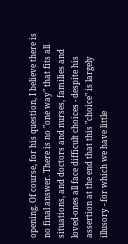opening. Of course, for his question, I believe there is no final answer. There is no "one way" that fits all situations, and doctors and nurses, families and loved-ones all face difficult choices - despite his assertion at the end that this "choice" is largely illusory - for which we have little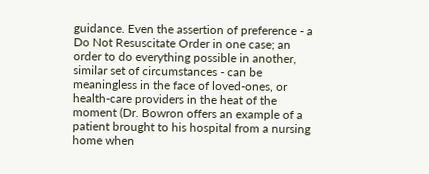guidance. Even the assertion of preference - a Do Not Resuscitate Order in one case; an order to do everything possible in another, similar set of circumstances - can be meaningless in the face of loved-ones, or health-care providers in the heat of the moment (Dr. Bowron offers an example of a patient brought to his hospital from a nursing home when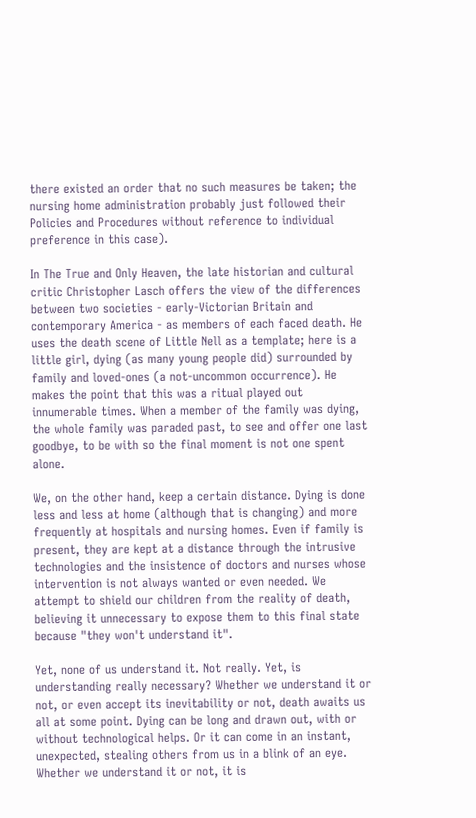there existed an order that no such measures be taken; the nursing home administration probably just followed their Policies and Procedures without reference to individual preference in this case).

In The True and Only Heaven, the late historian and cultural critic Christopher Lasch offers the view of the differences between two societies - early-Victorian Britain and contemporary America - as members of each faced death. He uses the death scene of Little Nell as a template; here is a little girl, dying (as many young people did) surrounded by family and loved-ones (a not-uncommon occurrence). He makes the point that this was a ritual played out innumerable times. When a member of the family was dying, the whole family was paraded past, to see and offer one last goodbye, to be with so the final moment is not one spent alone.

We, on the other hand, keep a certain distance. Dying is done less and less at home (although that is changing) and more frequently at hospitals and nursing homes. Even if family is present, they are kept at a distance through the intrusive technologies and the insistence of doctors and nurses whose intervention is not always wanted or even needed. We attempt to shield our children from the reality of death, believing it unnecessary to expose them to this final state because "they won't understand it".

Yet, none of us understand it. Not really. Yet, is understanding really necessary? Whether we understand it or not, or even accept its inevitability or not, death awaits us all at some point. Dying can be long and drawn out, with or without technological helps. Or it can come in an instant, unexpected, stealing others from us in a blink of an eye. Whether we understand it or not, it is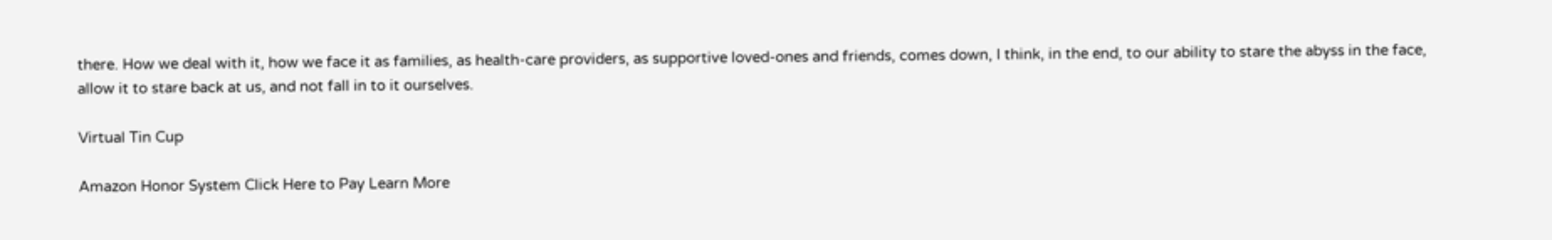there. How we deal with it, how we face it as families, as health-care providers, as supportive loved-ones and friends, comes down, I think, in the end, to our ability to stare the abyss in the face, allow it to stare back at us, and not fall in to it ourselves.

Virtual Tin Cup

Amazon Honor System Click Here to Pay Learn More